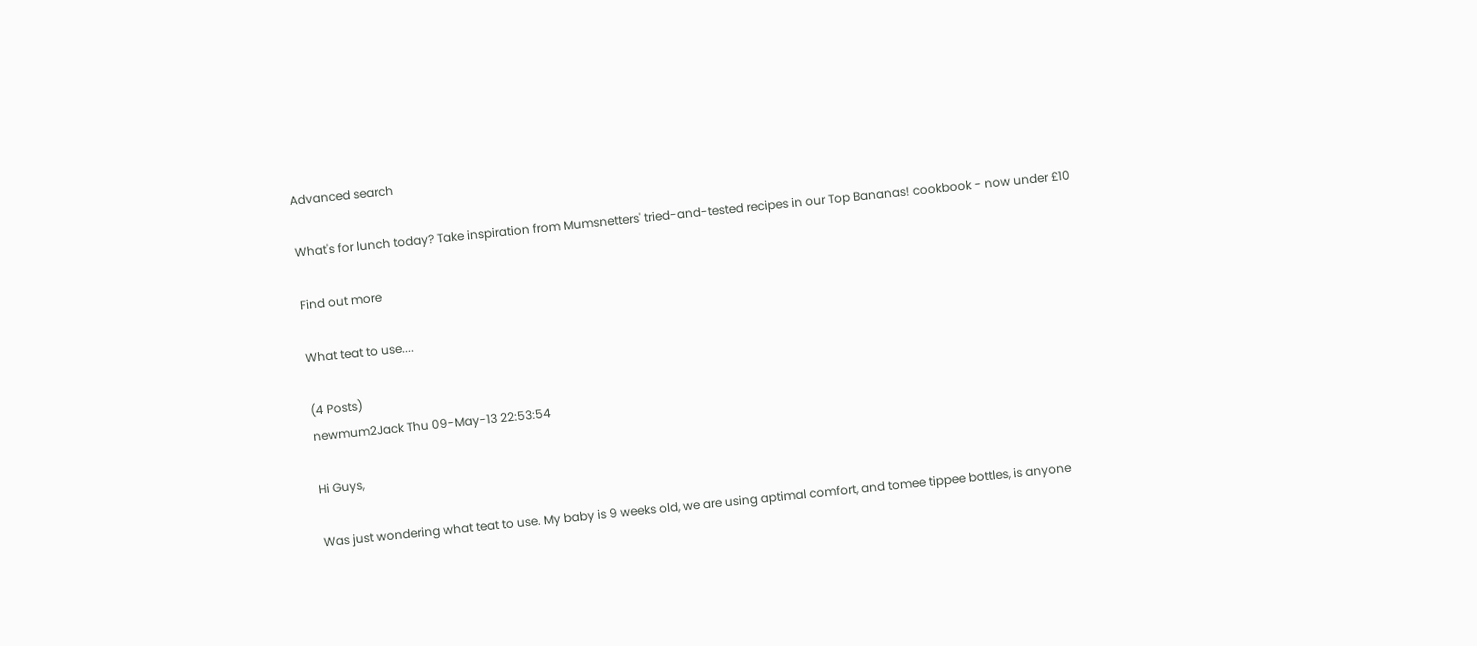Advanced search

What's for lunch today? Take inspiration from Mumsnetters' tried-and-tested recipes in our Top Bananas! cookbook - now under £10

Find out more

What teat to use....

(4 Posts)
newmum2Jack Thu 09-May-13 22:53:54

Hi Guys,

Was just wondering what teat to use. My baby is 9 weeks old, we are using aptimal comfort, and tomee tippee bottles, is anyone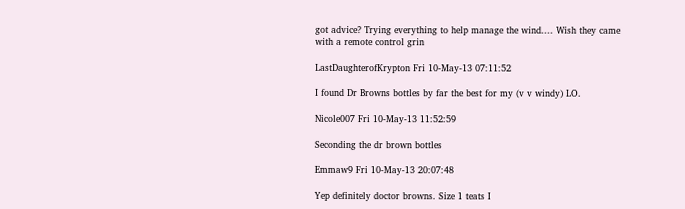got advice? Trying everything to help manage the wind.... Wish they came with a remote control grin

LastDaughterofKrypton Fri 10-May-13 07:11:52

I found Dr Browns bottles by far the best for my (v v windy) LO.

Nicole007 Fri 10-May-13 11:52:59

Seconding the dr brown bottles

Emmaw9 Fri 10-May-13 20:07:48

Yep definitely doctor browns. Size 1 teats I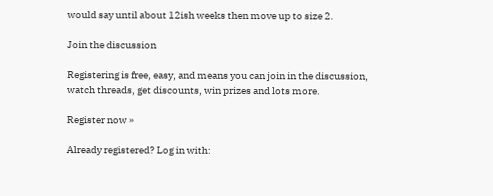would say until about 12ish weeks then move up to size 2.

Join the discussion

Registering is free, easy, and means you can join in the discussion, watch threads, get discounts, win prizes and lots more.

Register now »

Already registered? Log in with: